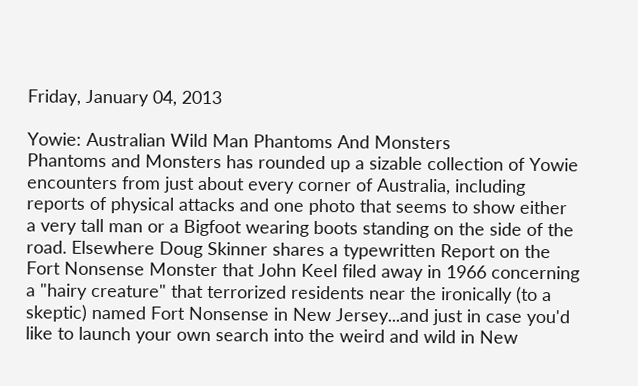Friday, January 04, 2013

Yowie: Australian Wild Man Phantoms And Monsters
Phantoms and Monsters has rounded up a sizable collection of Yowie encounters from just about every corner of Australia, including reports of physical attacks and one photo that seems to show either a very tall man or a Bigfoot wearing boots standing on the side of the road. Elsewhere Doug Skinner shares a typewritten Report on the Fort Nonsense Monster that John Keel filed away in 1966 concerning a "hairy creature" that terrorized residents near the ironically (to a skeptic) named Fort Nonsense in New Jersey...and just in case you'd like to launch your own search into the weird and wild in New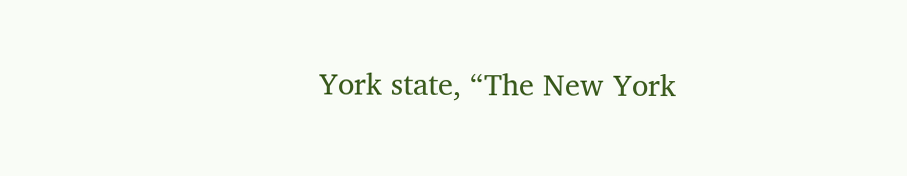York state, “The New York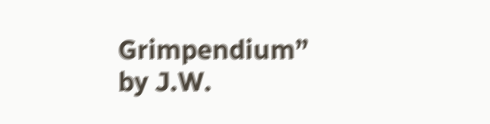Grimpendium” by J.W.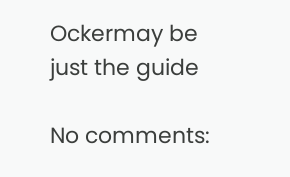Ockermay be just the guide

No comments: